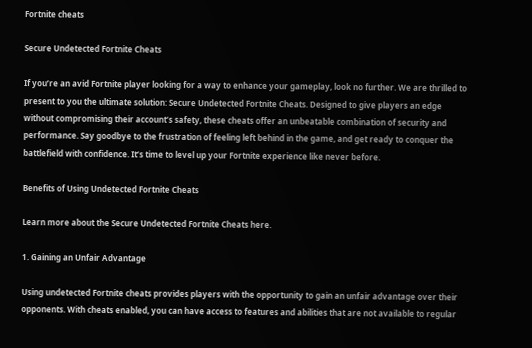Fortnite cheats

Secure Undetected Fortnite Cheats

If you’re an avid Fortnite player looking for a way to enhance your gameplay, look no further. We are thrilled to present to you the ultimate solution: Secure Undetected Fortnite Cheats. Designed to give players an edge without compromising their account’s safety, these cheats offer an unbeatable combination of security and performance. Say goodbye to the frustration of feeling left behind in the game, and get ready to conquer the battlefield with confidence. It’s time to level up your Fortnite experience like never before.

Benefits of Using Undetected Fortnite Cheats

Learn more about the Secure Undetected Fortnite Cheats here.

1. Gaining an Unfair Advantage

Using undetected Fortnite cheats provides players with the opportunity to gain an unfair advantage over their opponents. With cheats enabled, you can have access to features and abilities that are not available to regular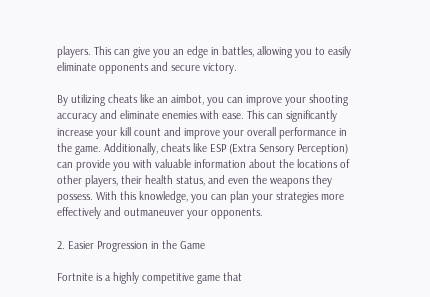players. This can give you an edge in battles, allowing you to easily eliminate opponents and secure victory.

By utilizing cheats like an aimbot, you can improve your shooting accuracy and eliminate enemies with ease. This can significantly increase your kill count and improve your overall performance in the game. Additionally, cheats like ESP (Extra Sensory Perception) can provide you with valuable information about the locations of other players, their health status, and even the weapons they possess. With this knowledge, you can plan your strategies more effectively and outmaneuver your opponents.

2. Easier Progression in the Game

Fortnite is a highly competitive game that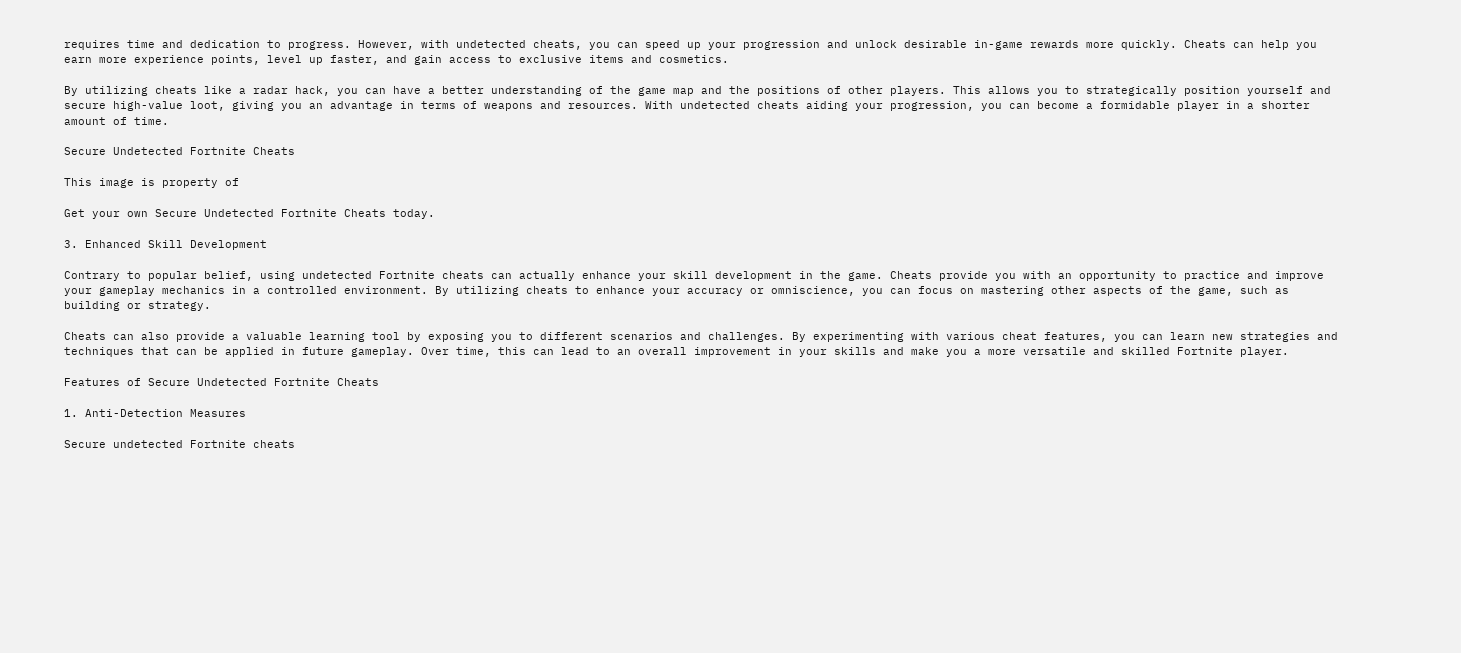requires time and dedication to progress. However, with undetected cheats, you can speed up your progression and unlock desirable in-game rewards more quickly. Cheats can help you earn more experience points, level up faster, and gain access to exclusive items and cosmetics.

By utilizing cheats like a radar hack, you can have a better understanding of the game map and the positions of other players. This allows you to strategically position yourself and secure high-value loot, giving you an advantage in terms of weapons and resources. With undetected cheats aiding your progression, you can become a formidable player in a shorter amount of time.

Secure Undetected Fortnite Cheats

This image is property of

Get your own Secure Undetected Fortnite Cheats today.

3. Enhanced Skill Development

Contrary to popular belief, using undetected Fortnite cheats can actually enhance your skill development in the game. Cheats provide you with an opportunity to practice and improve your gameplay mechanics in a controlled environment. By utilizing cheats to enhance your accuracy or omniscience, you can focus on mastering other aspects of the game, such as building or strategy.

Cheats can also provide a valuable learning tool by exposing you to different scenarios and challenges. By experimenting with various cheat features, you can learn new strategies and techniques that can be applied in future gameplay. Over time, this can lead to an overall improvement in your skills and make you a more versatile and skilled Fortnite player.

Features of Secure Undetected Fortnite Cheats

1. Anti-Detection Measures

Secure undetected Fortnite cheats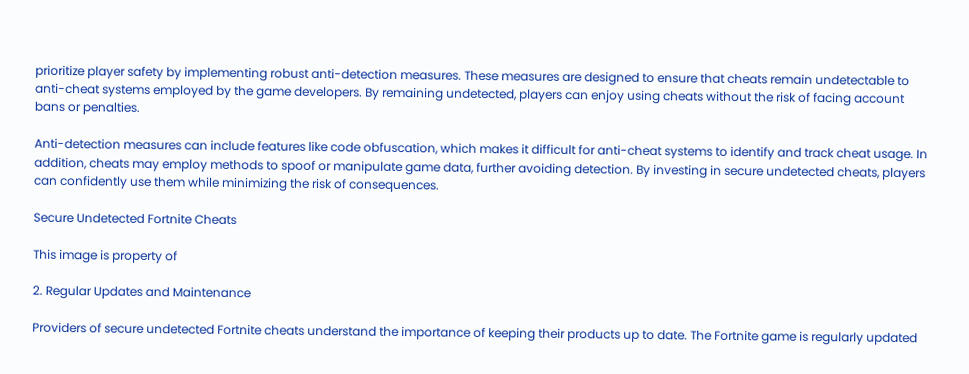prioritize player safety by implementing robust anti-detection measures. These measures are designed to ensure that cheats remain undetectable to anti-cheat systems employed by the game developers. By remaining undetected, players can enjoy using cheats without the risk of facing account bans or penalties.

Anti-detection measures can include features like code obfuscation, which makes it difficult for anti-cheat systems to identify and track cheat usage. In addition, cheats may employ methods to spoof or manipulate game data, further avoiding detection. By investing in secure undetected cheats, players can confidently use them while minimizing the risk of consequences.

Secure Undetected Fortnite Cheats

This image is property of

2. Regular Updates and Maintenance

Providers of secure undetected Fortnite cheats understand the importance of keeping their products up to date. The Fortnite game is regularly updated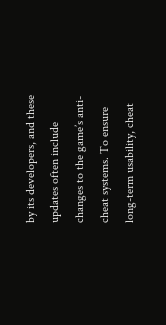by its developers, and these updates often include changes to the game’s anti-cheat systems. To ensure long-term usability, cheat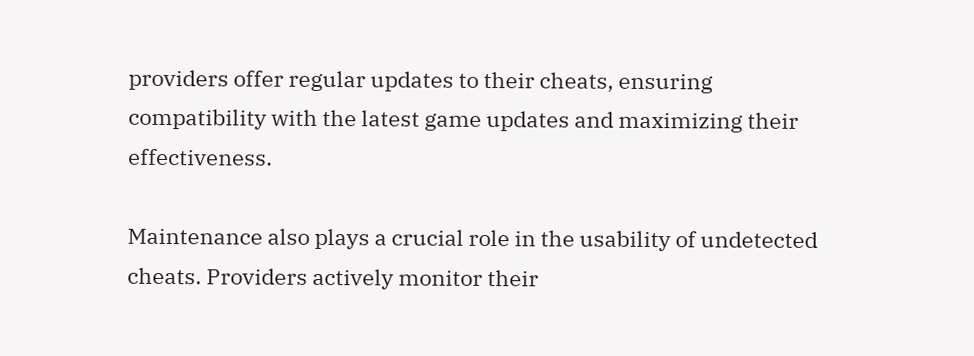providers offer regular updates to their cheats, ensuring compatibility with the latest game updates and maximizing their effectiveness.

Maintenance also plays a crucial role in the usability of undetected cheats. Providers actively monitor their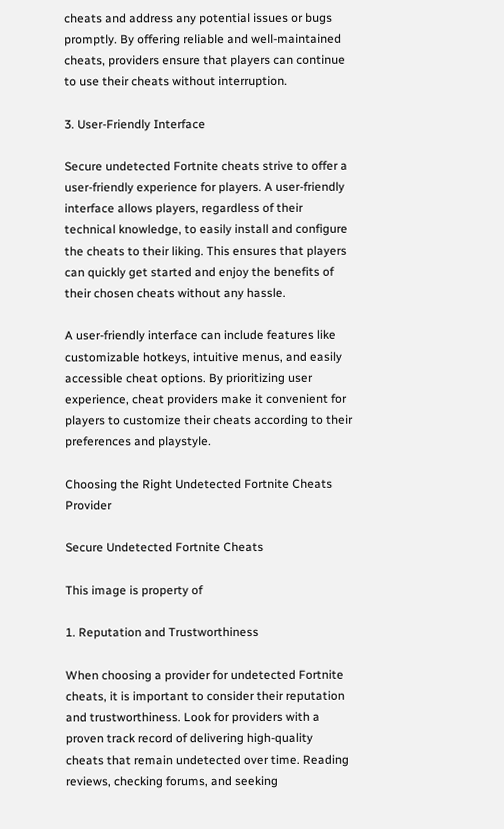cheats and address any potential issues or bugs promptly. By offering reliable and well-maintained cheats, providers ensure that players can continue to use their cheats without interruption.

3. User-Friendly Interface

Secure undetected Fortnite cheats strive to offer a user-friendly experience for players. A user-friendly interface allows players, regardless of their technical knowledge, to easily install and configure the cheats to their liking. This ensures that players can quickly get started and enjoy the benefits of their chosen cheats without any hassle.

A user-friendly interface can include features like customizable hotkeys, intuitive menus, and easily accessible cheat options. By prioritizing user experience, cheat providers make it convenient for players to customize their cheats according to their preferences and playstyle.

Choosing the Right Undetected Fortnite Cheats Provider

Secure Undetected Fortnite Cheats

This image is property of

1. Reputation and Trustworthiness

When choosing a provider for undetected Fortnite cheats, it is important to consider their reputation and trustworthiness. Look for providers with a proven track record of delivering high-quality cheats that remain undetected over time. Reading reviews, checking forums, and seeking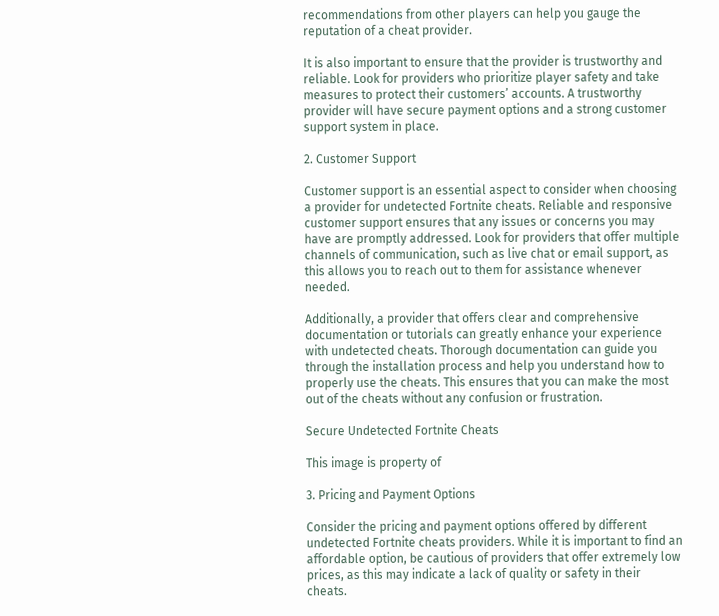recommendations from other players can help you gauge the reputation of a cheat provider.

It is also important to ensure that the provider is trustworthy and reliable. Look for providers who prioritize player safety and take measures to protect their customers’ accounts. A trustworthy provider will have secure payment options and a strong customer support system in place.

2. Customer Support

Customer support is an essential aspect to consider when choosing a provider for undetected Fortnite cheats. Reliable and responsive customer support ensures that any issues or concerns you may have are promptly addressed. Look for providers that offer multiple channels of communication, such as live chat or email support, as this allows you to reach out to them for assistance whenever needed.

Additionally, a provider that offers clear and comprehensive documentation or tutorials can greatly enhance your experience with undetected cheats. Thorough documentation can guide you through the installation process and help you understand how to properly use the cheats. This ensures that you can make the most out of the cheats without any confusion or frustration.

Secure Undetected Fortnite Cheats

This image is property of

3. Pricing and Payment Options

Consider the pricing and payment options offered by different undetected Fortnite cheats providers. While it is important to find an affordable option, be cautious of providers that offer extremely low prices, as this may indicate a lack of quality or safety in their cheats.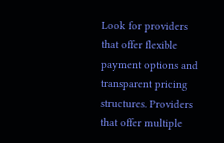Look for providers that offer flexible payment options and transparent pricing structures. Providers that offer multiple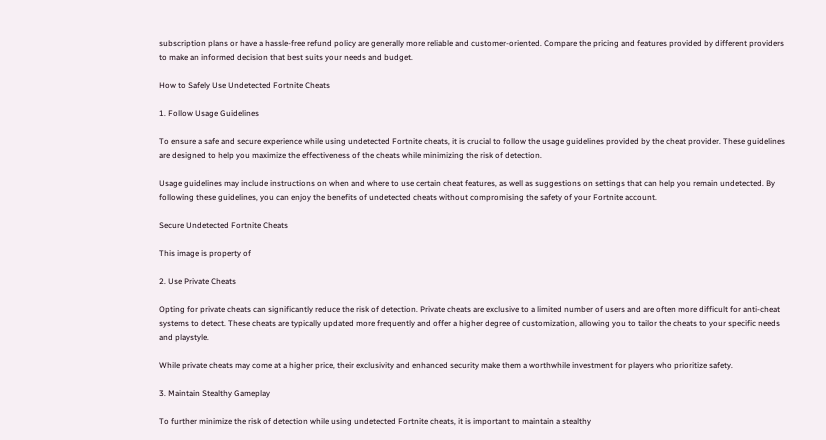subscription plans or have a hassle-free refund policy are generally more reliable and customer-oriented. Compare the pricing and features provided by different providers to make an informed decision that best suits your needs and budget.

How to Safely Use Undetected Fortnite Cheats

1. Follow Usage Guidelines

To ensure a safe and secure experience while using undetected Fortnite cheats, it is crucial to follow the usage guidelines provided by the cheat provider. These guidelines are designed to help you maximize the effectiveness of the cheats while minimizing the risk of detection.

Usage guidelines may include instructions on when and where to use certain cheat features, as well as suggestions on settings that can help you remain undetected. By following these guidelines, you can enjoy the benefits of undetected cheats without compromising the safety of your Fortnite account.

Secure Undetected Fortnite Cheats

This image is property of

2. Use Private Cheats

Opting for private cheats can significantly reduce the risk of detection. Private cheats are exclusive to a limited number of users and are often more difficult for anti-cheat systems to detect. These cheats are typically updated more frequently and offer a higher degree of customization, allowing you to tailor the cheats to your specific needs and playstyle.

While private cheats may come at a higher price, their exclusivity and enhanced security make them a worthwhile investment for players who prioritize safety.

3. Maintain Stealthy Gameplay

To further minimize the risk of detection while using undetected Fortnite cheats, it is important to maintain a stealthy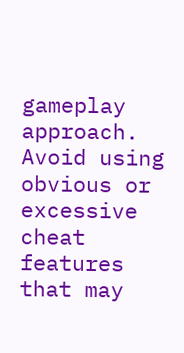gameplay approach. Avoid using obvious or excessive cheat features that may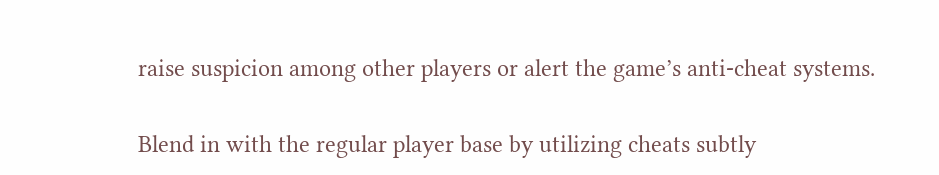raise suspicion among other players or alert the game’s anti-cheat systems.

Blend in with the regular player base by utilizing cheats subtly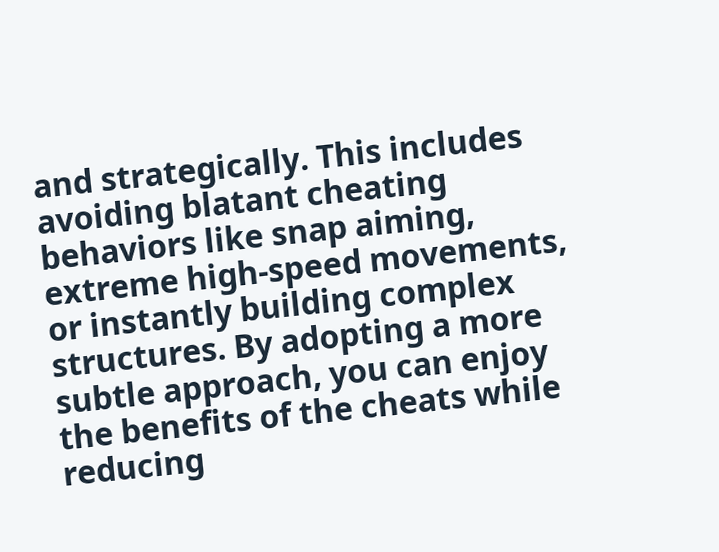and strategically. This includes avoiding blatant cheating behaviors like snap aiming, extreme high-speed movements, or instantly building complex structures. By adopting a more subtle approach, you can enjoy the benefits of the cheats while reducing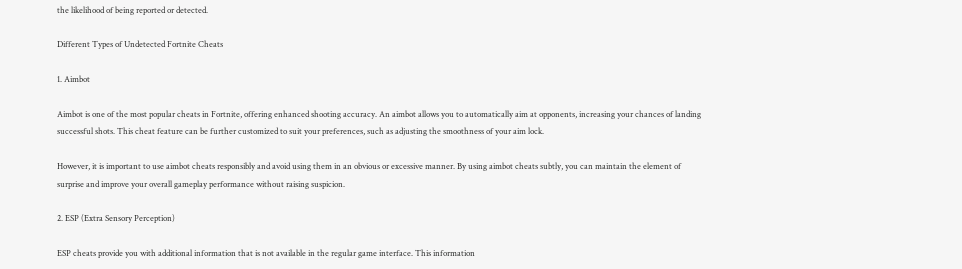the likelihood of being reported or detected.

Different Types of Undetected Fortnite Cheats

1. Aimbot

Aimbot is one of the most popular cheats in Fortnite, offering enhanced shooting accuracy. An aimbot allows you to automatically aim at opponents, increasing your chances of landing successful shots. This cheat feature can be further customized to suit your preferences, such as adjusting the smoothness of your aim lock.

However, it is important to use aimbot cheats responsibly and avoid using them in an obvious or excessive manner. By using aimbot cheats subtly, you can maintain the element of surprise and improve your overall gameplay performance without raising suspicion.

2. ESP (Extra Sensory Perception)

ESP cheats provide you with additional information that is not available in the regular game interface. This information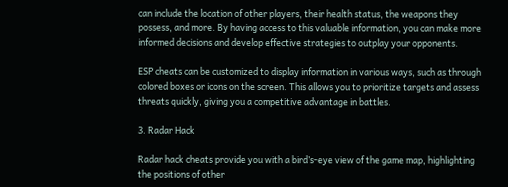can include the location of other players, their health status, the weapons they possess, and more. By having access to this valuable information, you can make more informed decisions and develop effective strategies to outplay your opponents.

ESP cheats can be customized to display information in various ways, such as through colored boxes or icons on the screen. This allows you to prioritize targets and assess threats quickly, giving you a competitive advantage in battles.

3. Radar Hack

Radar hack cheats provide you with a bird’s-eye view of the game map, highlighting the positions of other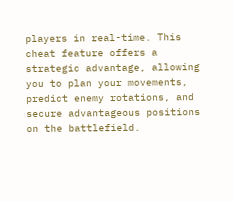players in real-time. This cheat feature offers a strategic advantage, allowing you to plan your movements, predict enemy rotations, and secure advantageous positions on the battlefield.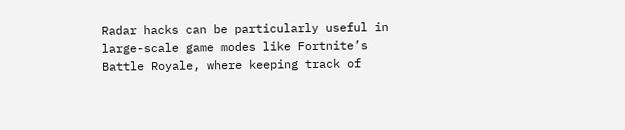Radar hacks can be particularly useful in large-scale game modes like Fortnite’s Battle Royale, where keeping track of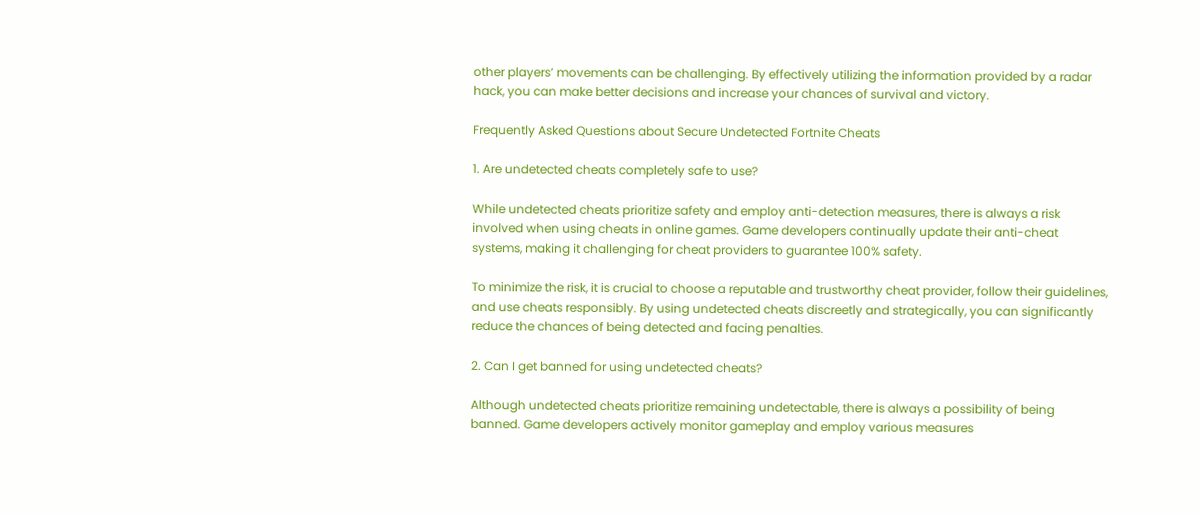other players’ movements can be challenging. By effectively utilizing the information provided by a radar hack, you can make better decisions and increase your chances of survival and victory.

Frequently Asked Questions about Secure Undetected Fortnite Cheats

1. Are undetected cheats completely safe to use?

While undetected cheats prioritize safety and employ anti-detection measures, there is always a risk involved when using cheats in online games. Game developers continually update their anti-cheat systems, making it challenging for cheat providers to guarantee 100% safety.

To minimize the risk, it is crucial to choose a reputable and trustworthy cheat provider, follow their guidelines, and use cheats responsibly. By using undetected cheats discreetly and strategically, you can significantly reduce the chances of being detected and facing penalties.

2. Can I get banned for using undetected cheats?

Although undetected cheats prioritize remaining undetectable, there is always a possibility of being banned. Game developers actively monitor gameplay and employ various measures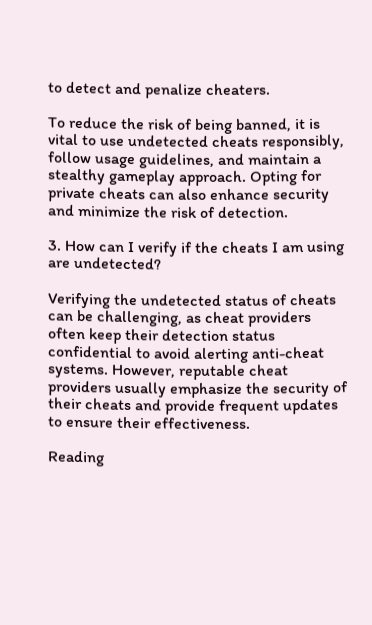to detect and penalize cheaters.

To reduce the risk of being banned, it is vital to use undetected cheats responsibly, follow usage guidelines, and maintain a stealthy gameplay approach. Opting for private cheats can also enhance security and minimize the risk of detection.

3. How can I verify if the cheats I am using are undetected?

Verifying the undetected status of cheats can be challenging, as cheat providers often keep their detection status confidential to avoid alerting anti-cheat systems. However, reputable cheat providers usually emphasize the security of their cheats and provide frequent updates to ensure their effectiveness.

Reading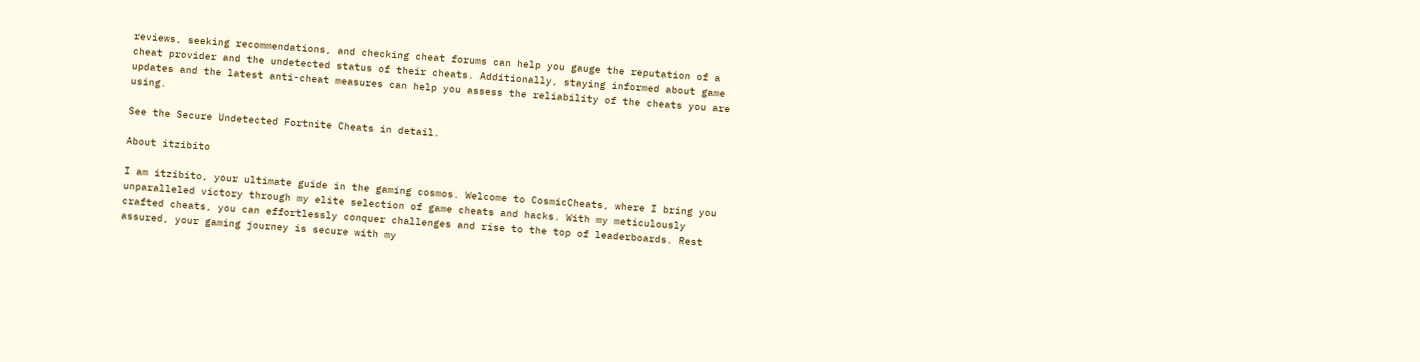reviews, seeking recommendations, and checking cheat forums can help you gauge the reputation of a cheat provider and the undetected status of their cheats. Additionally, staying informed about game updates and the latest anti-cheat measures can help you assess the reliability of the cheats you are using.

See the Secure Undetected Fortnite Cheats in detail.

About itzibito

I am itzibito, your ultimate guide in the gaming cosmos. Welcome to CosmicCheats, where I bring you unparalleled victory through my elite selection of game cheats and hacks. With my meticulously crafted cheats, you can effortlessly conquer challenges and rise to the top of leaderboards. Rest assured, your gaming journey is secure with my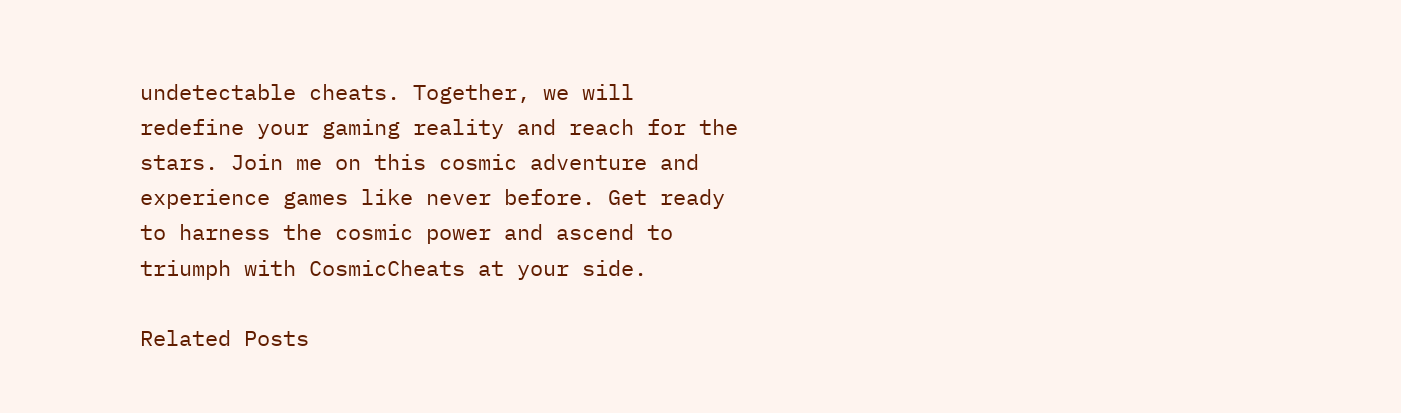undetectable cheats. Together, we will redefine your gaming reality and reach for the stars. Join me on this cosmic adventure and experience games like never before. Get ready to harness the cosmic power and ascend to triumph with CosmicCheats at your side.

Related Posts